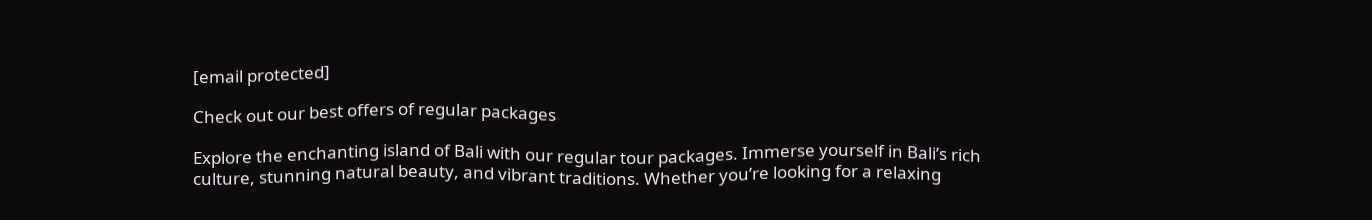[email protected]

Check out our best offers of regular packages

Explore the enchanting island of Bali with our regular tour packages. Immerse yourself in Bali’s rich culture, stunning natural beauty, and vibrant traditions. Whether you’re looking for a relaxing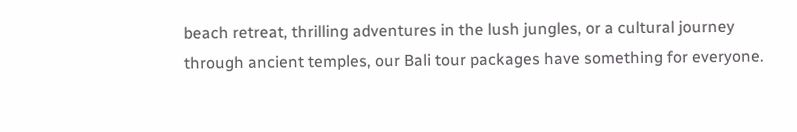beach retreat, thrilling adventures in the lush jungles, or a cultural journey through ancient temples, our Bali tour packages have something for everyone.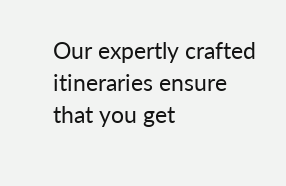Our expertly crafted itineraries ensure that you get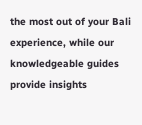the most out of your Bali experience, while our knowledgeable guides provide insights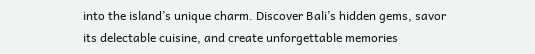into the island’s unique charm. Discover Bali’s hidden gems, savor its delectable cuisine, and create unforgettable memories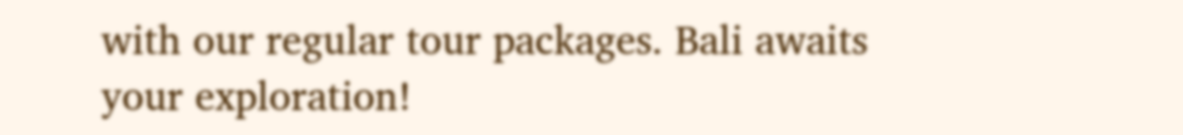with our regular tour packages. Bali awaits your exploration!